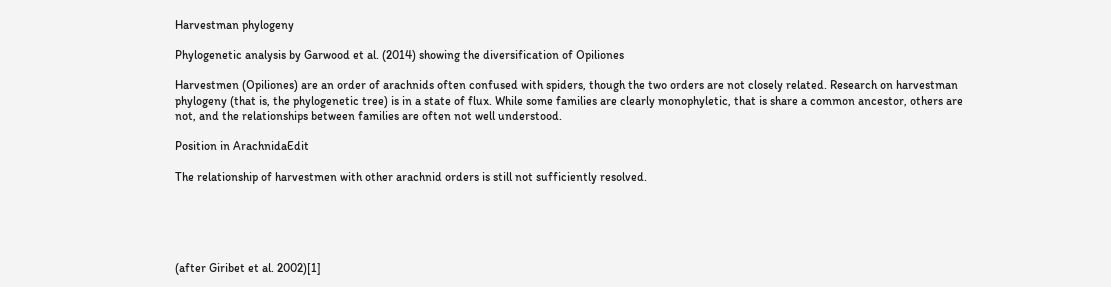Harvestman phylogeny

Phylogenetic analysis by Garwood et al. (2014) showing the diversification of Opiliones

Harvestmen (Opiliones) are an order of arachnids often confused with spiders, though the two orders are not closely related. Research on harvestman phylogeny (that is, the phylogenetic tree) is in a state of flux. While some families are clearly monophyletic, that is share a common ancestor, others are not, and the relationships between families are often not well understood.

Position in ArachnidaEdit

The relationship of harvestmen with other arachnid orders is still not sufficiently resolved.





(after Giribet et al. 2002)[1]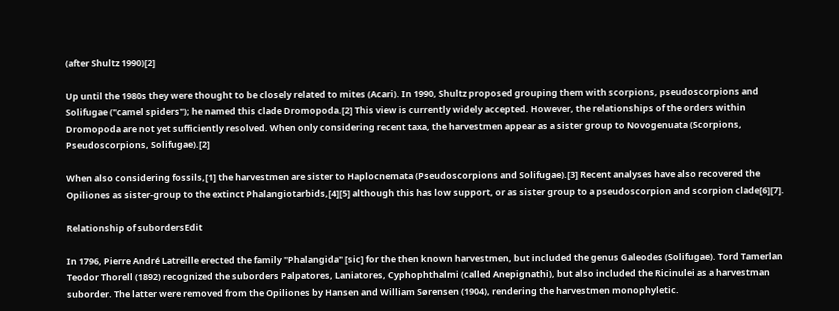(after Shultz 1990)[2]

Up until the 1980s they were thought to be closely related to mites (Acari). In 1990, Shultz proposed grouping them with scorpions, pseudoscorpions and Solifugae ("camel spiders"); he named this clade Dromopoda.[2] This view is currently widely accepted. However, the relationships of the orders within Dromopoda are not yet sufficiently resolved. When only considering recent taxa, the harvestmen appear as a sister group to Novogenuata (Scorpions, Pseudoscorpions, Solifugae).[2]

When also considering fossils,[1] the harvestmen are sister to Haplocnemata (Pseudoscorpions and Solifugae).[3] Recent analyses have also recovered the Opiliones as sister-group to the extinct Phalangiotarbids,[4][5] although this has low support, or as sister group to a pseudoscorpion and scorpion clade[6][7].

Relationship of subordersEdit

In 1796, Pierre André Latreille erected the family "Phalangida" [sic] for the then known harvestmen, but included the genus Galeodes (Solifugae). Tord Tamerlan Teodor Thorell (1892) recognized the suborders Palpatores, Laniatores, Cyphophthalmi (called Anepignathi), but also included the Ricinulei as a harvestman suborder. The latter were removed from the Opiliones by Hansen and William Sørensen (1904), rendering the harvestmen monophyletic.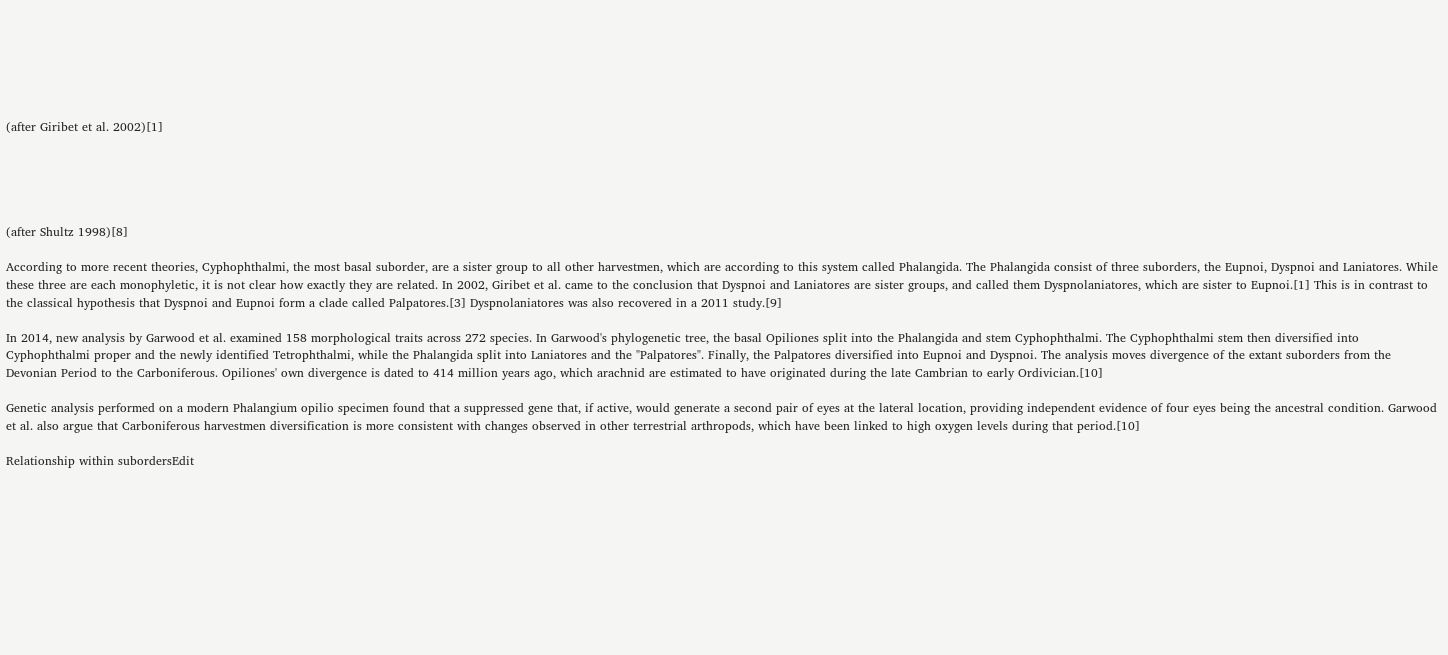(after Giribet et al. 2002)[1]





(after Shultz 1998)[8]

According to more recent theories, Cyphophthalmi, the most basal suborder, are a sister group to all other harvestmen, which are according to this system called Phalangida. The Phalangida consist of three suborders, the Eupnoi, Dyspnoi and Laniatores. While these three are each monophyletic, it is not clear how exactly they are related. In 2002, Giribet et al. came to the conclusion that Dyspnoi and Laniatores are sister groups, and called them Dyspnolaniatores, which are sister to Eupnoi.[1] This is in contrast to the classical hypothesis that Dyspnoi and Eupnoi form a clade called Palpatores.[3] Dyspnolaniatores was also recovered in a 2011 study.[9]

In 2014, new analysis by Garwood et al. examined 158 morphological traits across 272 species. In Garwood's phylogenetic tree, the basal Opiliones split into the Phalangida and stem Cyphophthalmi. The Cyphophthalmi stem then diversified into Cyphophthalmi proper and the newly identified Tetrophthalmi, while the Phalangida split into Laniatores and the "Palpatores". Finally, the Palpatores diversified into Eupnoi and Dyspnoi. The analysis moves divergence of the extant suborders from the Devonian Period to the Carboniferous. Opiliones' own divergence is dated to 414 million years ago, which arachnid are estimated to have originated during the late Cambrian to early Ordivician.[10]

Genetic analysis performed on a modern Phalangium opilio specimen found that a suppressed gene that, if active, would generate a second pair of eyes at the lateral location, providing independent evidence of four eyes being the ancestral condition. Garwood et al. also argue that Carboniferous harvestmen diversification is more consistent with changes observed in other terrestrial arthropods, which have been linked to high oxygen levels during that period.[10]

Relationship within subordersEdit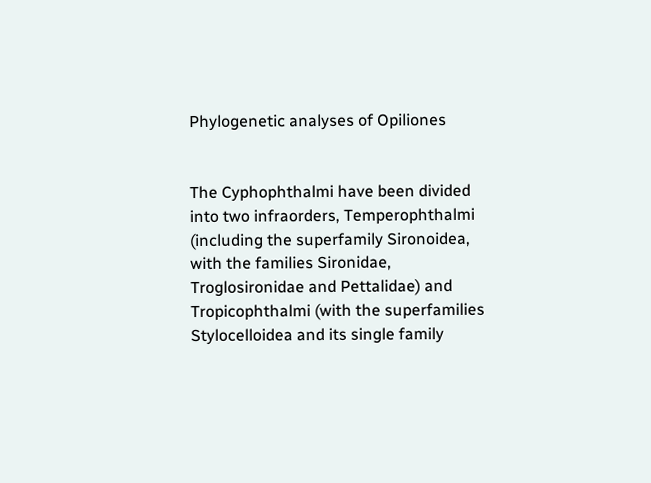Phylogenetic analyses of Opiliones


The Cyphophthalmi have been divided into two infraorders, Temperophthalmi (including the superfamily Sironoidea, with the families Sironidae, Troglosironidae and Pettalidae) and Tropicophthalmi (with the superfamilies Stylocelloidea and its single family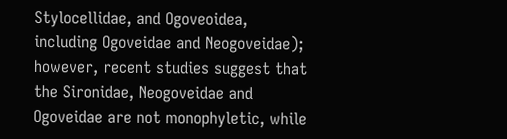Stylocellidae, and Ogoveoidea, including Ogoveidae and Neogoveidae); however, recent studies suggest that the Sironidae, Neogoveidae and Ogoveidae are not monophyletic, while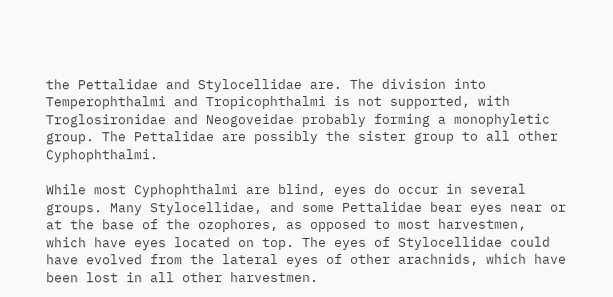the Pettalidae and Stylocellidae are. The division into Temperophthalmi and Tropicophthalmi is not supported, with Troglosironidae and Neogoveidae probably forming a monophyletic group. The Pettalidae are possibly the sister group to all other Cyphophthalmi.

While most Cyphophthalmi are blind, eyes do occur in several groups. Many Stylocellidae, and some Pettalidae bear eyes near or at the base of the ozophores, as opposed to most harvestmen, which have eyes located on top. The eyes of Stylocellidae could have evolved from the lateral eyes of other arachnids, which have been lost in all other harvestmen.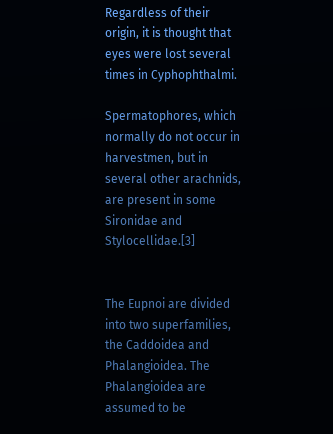Regardless of their origin, it is thought that eyes were lost several times in Cyphophthalmi.

Spermatophores, which normally do not occur in harvestmen, but in several other arachnids, are present in some Sironidae and Stylocellidae.[3]


The Eupnoi are divided into two superfamilies, the Caddoidea and Phalangioidea. The Phalangioidea are assumed to be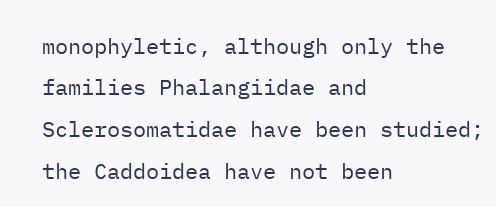monophyletic, although only the families Phalangiidae and Sclerosomatidae have been studied; the Caddoidea have not been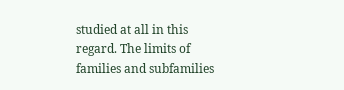studied at all in this regard. The limits of families and subfamilies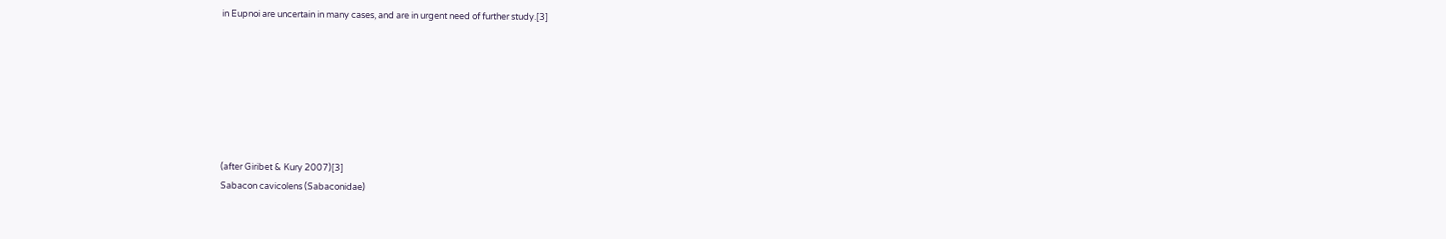in Eupnoi are uncertain in many cases, and are in urgent need of further study.[3]







(after Giribet & Kury 2007)[3]
Sabacon cavicolens (Sabaconidae)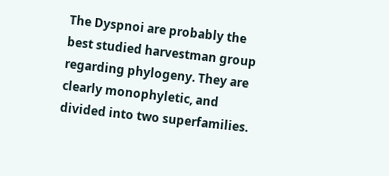The Dyspnoi are probably the best studied harvestman group regarding phylogeny. They are clearly monophyletic, and divided into two superfamilies.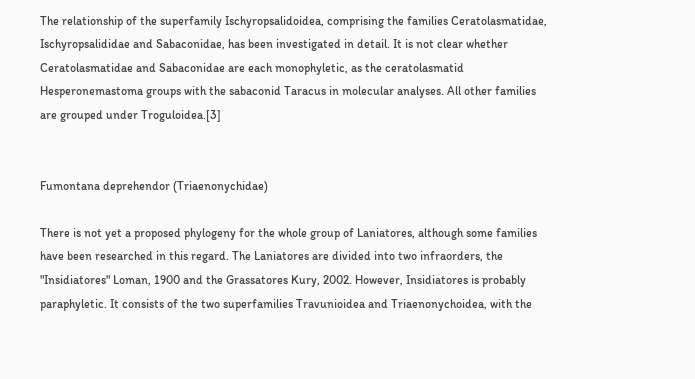The relationship of the superfamily Ischyropsalidoidea, comprising the families Ceratolasmatidae, Ischyropsalididae and Sabaconidae, has been investigated in detail. It is not clear whether Ceratolasmatidae and Sabaconidae are each monophyletic, as the ceratolasmatid Hesperonemastoma groups with the sabaconid Taracus in molecular analyses. All other families are grouped under Troguloidea.[3]


Fumontana deprehendor (Triaenonychidae)

There is not yet a proposed phylogeny for the whole group of Laniatores, although some families have been researched in this regard. The Laniatores are divided into two infraorders, the "Insidiatores" Loman, 1900 and the Grassatores Kury, 2002. However, Insidiatores is probably paraphyletic. It consists of the two superfamilies Travunioidea and Triaenonychoidea, with the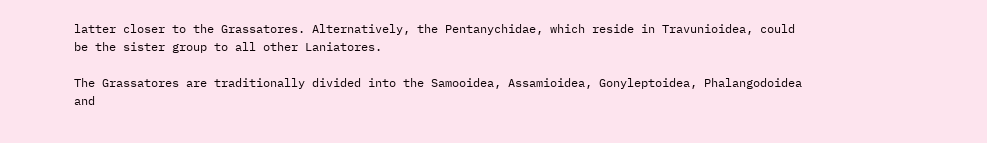latter closer to the Grassatores. Alternatively, the Pentanychidae, which reside in Travunioidea, could be the sister group to all other Laniatores.

The Grassatores are traditionally divided into the Samooidea, Assamioidea, Gonyleptoidea, Phalangodoidea and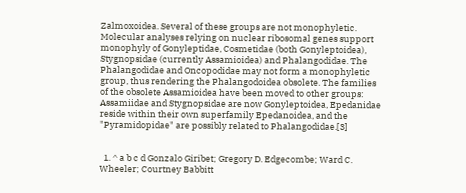Zalmoxoidea. Several of these groups are not monophyletic. Molecular analyses relying on nuclear ribosomal genes support monophyly of Gonyleptidae, Cosmetidae (both Gonyleptoidea), Stygnopsidae (currently Assamioidea) and Phalangodidae. The Phalangodidae and Oncopodidae may not form a monophyletic group, thus rendering the Phalangodoidea obsolete. The families of the obsolete Assamioidea have been moved to other groups: Assamiidae and Stygnopsidae are now Gonyleptoidea, Epedanidae reside within their own superfamily Epedanoidea, and the "Pyramidopidae" are possibly related to Phalangodidae.[3]


  1. ^ a b c d Gonzalo Giribet; Gregory D. Edgecombe; Ward C. Wheeler; Courtney Babbitt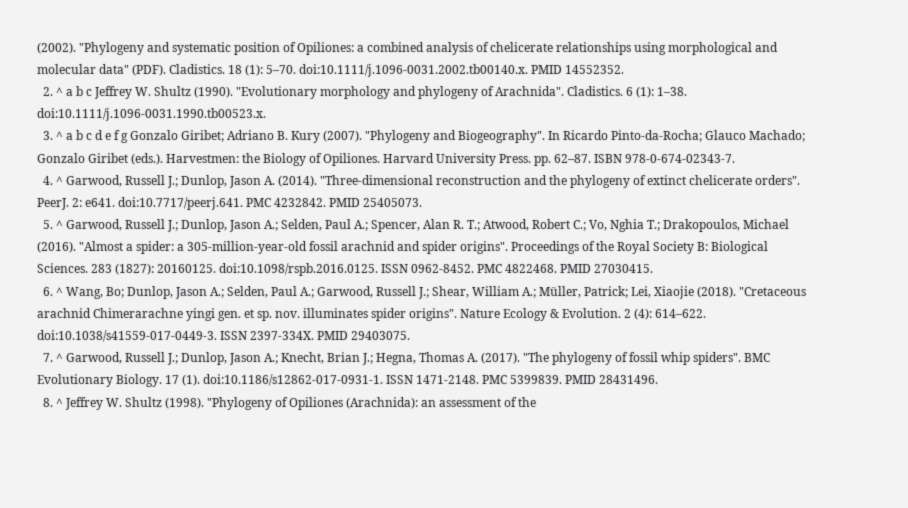(2002). "Phylogeny and systematic position of Opiliones: a combined analysis of chelicerate relationships using morphological and molecular data" (PDF). Cladistics. 18 (1): 5–70. doi:10.1111/j.1096-0031.2002.tb00140.x. PMID 14552352.
  2. ^ a b c Jeffrey W. Shultz (1990). "Evolutionary morphology and phylogeny of Arachnida". Cladistics. 6 (1): 1–38. doi:10.1111/j.1096-0031.1990.tb00523.x.
  3. ^ a b c d e f g Gonzalo Giribet; Adriano B. Kury (2007). "Phylogeny and Biogeography". In Ricardo Pinto-da-Rocha; Glauco Machado; Gonzalo Giribet (eds.). Harvestmen: the Biology of Opiliones. Harvard University Press. pp. 62–87. ISBN 978-0-674-02343-7.
  4. ^ Garwood, Russell J.; Dunlop, Jason A. (2014). "Three-dimensional reconstruction and the phylogeny of extinct chelicerate orders". PeerJ. 2: e641. doi:10.7717/peerj.641. PMC 4232842. PMID 25405073.
  5. ^ Garwood, Russell J.; Dunlop, Jason A.; Selden, Paul A.; Spencer, Alan R. T.; Atwood, Robert C.; Vo, Nghia T.; Drakopoulos, Michael (2016). "Almost a spider: a 305-million-year-old fossil arachnid and spider origins". Proceedings of the Royal Society B: Biological Sciences. 283 (1827): 20160125. doi:10.1098/rspb.2016.0125. ISSN 0962-8452. PMC 4822468. PMID 27030415.
  6. ^ Wang, Bo; Dunlop, Jason A.; Selden, Paul A.; Garwood, Russell J.; Shear, William A.; Müller, Patrick; Lei, Xiaojie (2018). "Cretaceous arachnid Chimerarachne yingi gen. et sp. nov. illuminates spider origins". Nature Ecology & Evolution. 2 (4): 614–622. doi:10.1038/s41559-017-0449-3. ISSN 2397-334X. PMID 29403075.
  7. ^ Garwood, Russell J.; Dunlop, Jason A.; Knecht, Brian J.; Hegna, Thomas A. (2017). "The phylogeny of fossil whip spiders". BMC Evolutionary Biology. 17 (1). doi:10.1186/s12862-017-0931-1. ISSN 1471-2148. PMC 5399839. PMID 28431496.
  8. ^ Jeffrey W. Shultz (1998). "Phylogeny of Opiliones (Arachnida): an assessment of the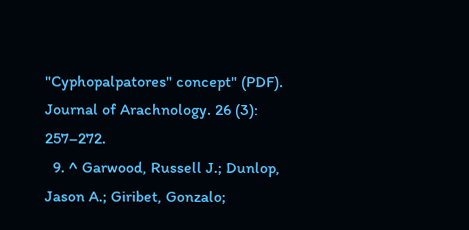"Cyphopalpatores" concept" (PDF). Journal of Arachnology. 26 (3): 257–272.
  9. ^ Garwood, Russell J.; Dunlop, Jason A.; Giribet, Gonzalo;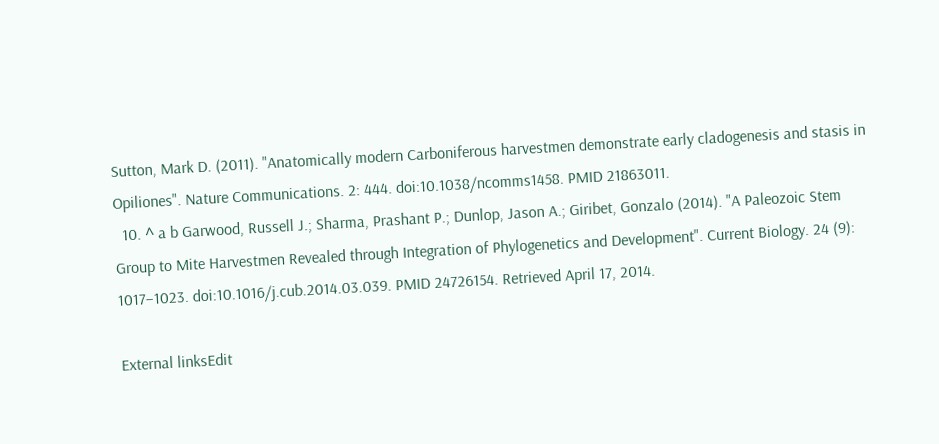Sutton, Mark D. (2011). "Anatomically modern Carboniferous harvestmen demonstrate early cladogenesis and stasis in Opiliones". Nature Communications. 2: 444. doi:10.1038/ncomms1458. PMID 21863011.
  10. ^ a b Garwood, Russell J.; Sharma, Prashant P.; Dunlop, Jason A.; Giribet, Gonzalo (2014). "A Paleozoic Stem Group to Mite Harvestmen Revealed through Integration of Phylogenetics and Development". Current Biology. 24 (9): 1017–1023. doi:10.1016/j.cub.2014.03.039. PMID 24726154. Retrieved April 17, 2014.

External linksEdit